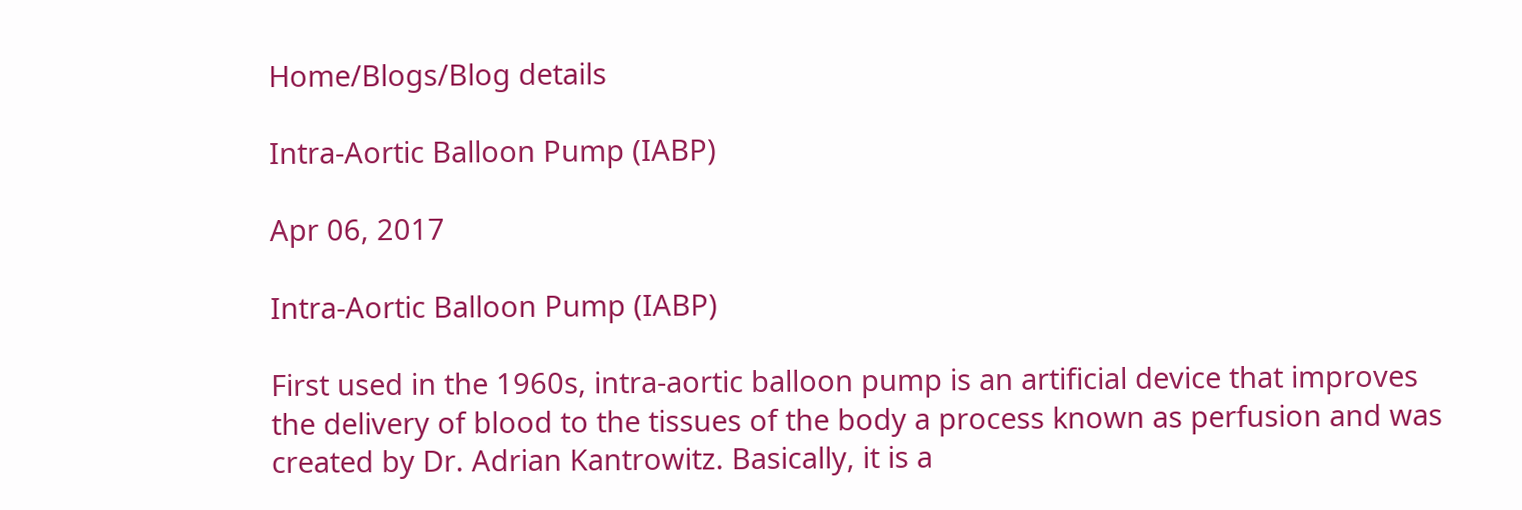Home/Blogs/Blog details

Intra-Aortic Balloon Pump (IABP)

Apr 06, 2017

Intra-Aortic Balloon Pump (IABP)

First used in the 1960s, intra-aortic balloon pump is an artificial device that improves the delivery of blood to the tissues of the body a process known as perfusion and was created by Dr. Adrian Kantrowitz. Basically, it is a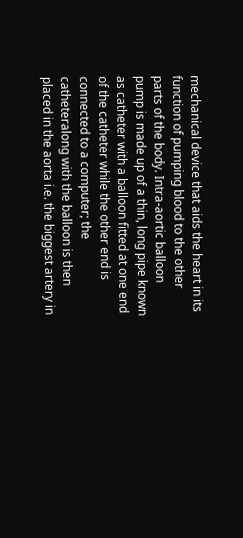mechanical device that aids the heart in its function of pumping blood to the other parts of the body. Intra-aortic balloon pump is made up of a thin, long pipe known as catheter with a balloon fitted at one end of the catheter while the other end is connected to a computer; the catheteralong with the balloon is then placed in the aorta i.e. the biggest artery in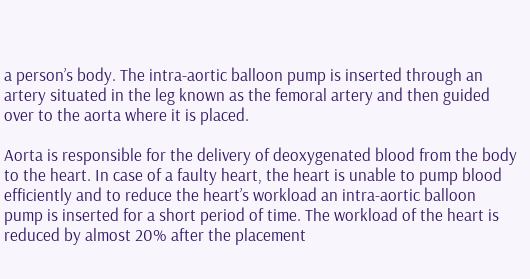a person’s body. The intra-aortic balloon pump is inserted through an artery situated in the leg known as the femoral artery and then guided over to the aorta where it is placed.

Aorta is responsible for the delivery of deoxygenated blood from the body to the heart. In case of a faulty heart, the heart is unable to pump blood efficiently and to reduce the heart’s workload an intra-aortic balloon pump is inserted for a short period of time. The workload of the heart is reduced by almost 20% after the placement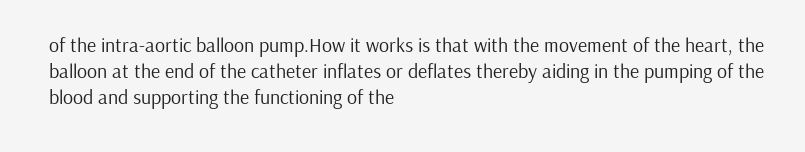of the intra-aortic balloon pump.How it works is that with the movement of the heart, the balloon at the end of the catheter inflates or deflates thereby aiding in the pumping of the blood and supporting the functioning of the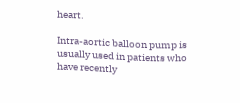heart.

Intra-aortic balloon pump is usually used in patients who have recently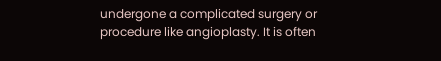undergone a complicated surgery or procedure like angioplasty. It is often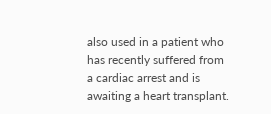also used in a patient who has recently suffered from a cardiac arrest and is awaiting a heart transplant.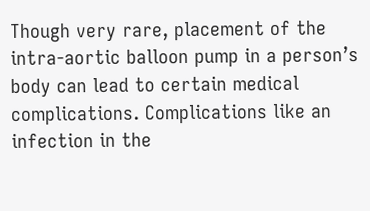Though very rare, placement of the intra-aortic balloon pump in a person’s body can lead to certain medical complications. Complications like an infection in the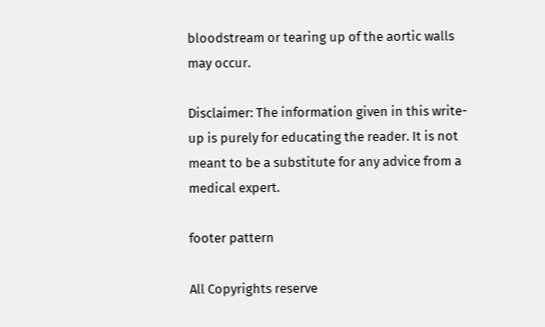bloodstream or tearing up of the aortic walls may occur.

Disclaimer: The information given in this write-up is purely for educating the reader. It is not meant to be a substitute for any advice from a medical expert.

footer pattern

All Copyrights reserve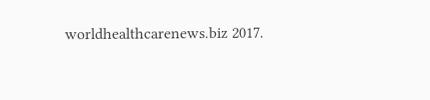worldhealthcarenews.biz 2017.